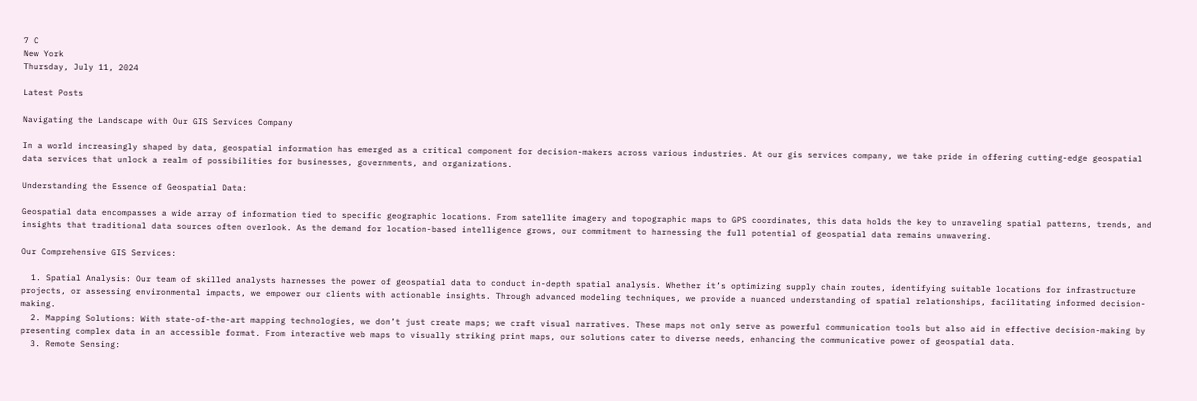7 C
New York
Thursday, July 11, 2024

Latest Posts

Navigating the Landscape with Our GIS Services Company

In a world increasingly shaped by data, geospatial information has emerged as a critical component for decision-makers across various industries. At our gis services company, we take pride in offering cutting-edge geospatial data services that unlock a realm of possibilities for businesses, governments, and organizations.

Understanding the Essence of Geospatial Data:

Geospatial data encompasses a wide array of information tied to specific geographic locations. From satellite imagery and topographic maps to GPS coordinates, this data holds the key to unraveling spatial patterns, trends, and insights that traditional data sources often overlook. As the demand for location-based intelligence grows, our commitment to harnessing the full potential of geospatial data remains unwavering.

Our Comprehensive GIS Services:

  1. Spatial Analysis: Our team of skilled analysts harnesses the power of geospatial data to conduct in-depth spatial analysis. Whether it’s optimizing supply chain routes, identifying suitable locations for infrastructure projects, or assessing environmental impacts, we empower our clients with actionable insights. Through advanced modeling techniques, we provide a nuanced understanding of spatial relationships, facilitating informed decision-making.
  2. Mapping Solutions: With state-of-the-art mapping technologies, we don’t just create maps; we craft visual narratives. These maps not only serve as powerful communication tools but also aid in effective decision-making by presenting complex data in an accessible format. From interactive web maps to visually striking print maps, our solutions cater to diverse needs, enhancing the communicative power of geospatial data.
  3. Remote Sensing: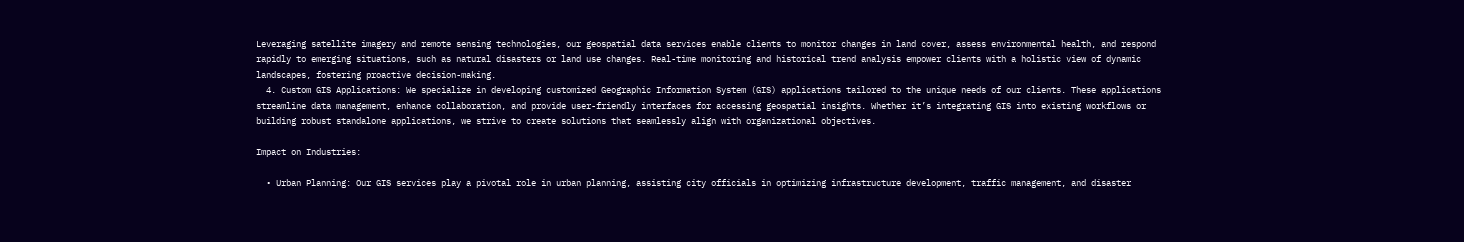Leveraging satellite imagery and remote sensing technologies, our geospatial data services enable clients to monitor changes in land cover, assess environmental health, and respond rapidly to emerging situations, such as natural disasters or land use changes. Real-time monitoring and historical trend analysis empower clients with a holistic view of dynamic landscapes, fostering proactive decision-making.
  4. Custom GIS Applications: We specialize in developing customized Geographic Information System (GIS) applications tailored to the unique needs of our clients. These applications streamline data management, enhance collaboration, and provide user-friendly interfaces for accessing geospatial insights. Whether it’s integrating GIS into existing workflows or building robust standalone applications, we strive to create solutions that seamlessly align with organizational objectives.

Impact on Industries:

  • Urban Planning: Our GIS services play a pivotal role in urban planning, assisting city officials in optimizing infrastructure development, traffic management, and disaster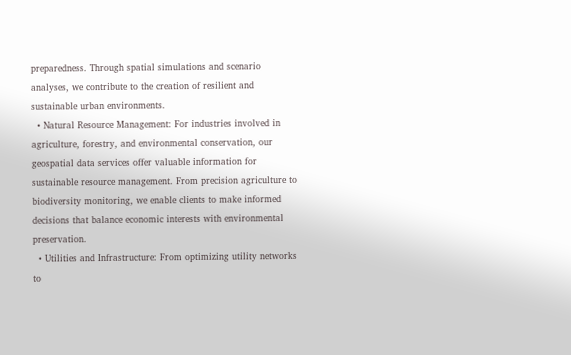preparedness. Through spatial simulations and scenario analyses, we contribute to the creation of resilient and sustainable urban environments.
  • Natural Resource Management: For industries involved in agriculture, forestry, and environmental conservation, our geospatial data services offer valuable information for sustainable resource management. From precision agriculture to biodiversity monitoring, we enable clients to make informed decisions that balance economic interests with environmental preservation.
  • Utilities and Infrastructure: From optimizing utility networks to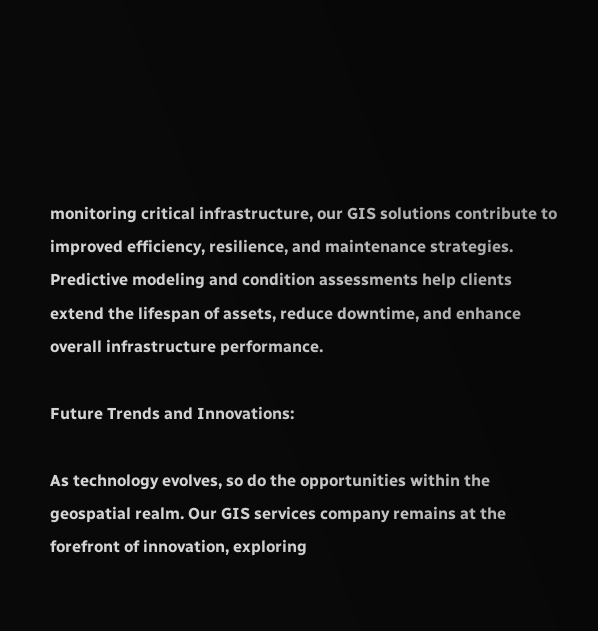monitoring critical infrastructure, our GIS solutions contribute to improved efficiency, resilience, and maintenance strategies. Predictive modeling and condition assessments help clients extend the lifespan of assets, reduce downtime, and enhance overall infrastructure performance.

Future Trends and Innovations:

As technology evolves, so do the opportunities within the geospatial realm. Our GIS services company remains at the forefront of innovation, exploring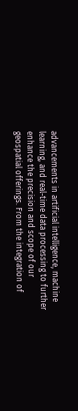advancements in artificial intelligence, machine learning, and real-time data processing to further enhance the precision and scope of our geospatial offerings. From the integration of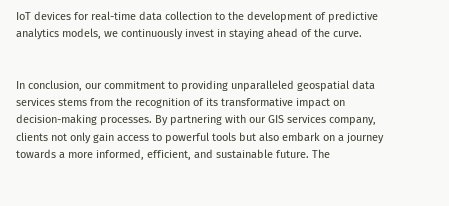IoT devices for real-time data collection to the development of predictive analytics models, we continuously invest in staying ahead of the curve.


In conclusion, our commitment to providing unparalleled geospatial data services stems from the recognition of its transformative impact on decision-making processes. By partnering with our GIS services company, clients not only gain access to powerful tools but also embark on a journey towards a more informed, efficient, and sustainable future. The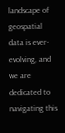landscape of geospatial data is ever-evolving, and we are dedicated to navigating this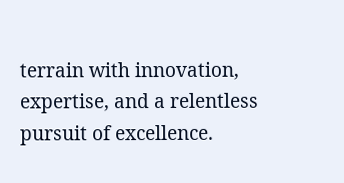terrain with innovation, expertise, and a relentless pursuit of excellence.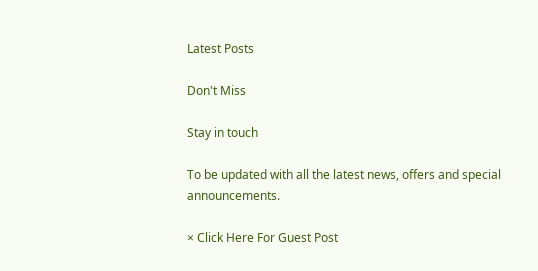Latest Posts

Don't Miss

Stay in touch

To be updated with all the latest news, offers and special announcements.

× Click Here For Guest Post